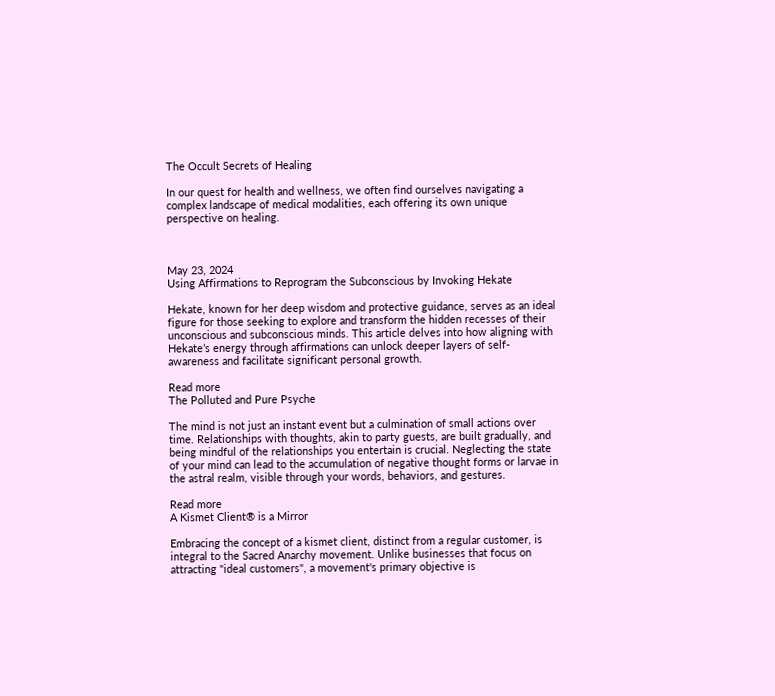The Occult Secrets of Healing

In our quest for health and wellness, we often find ourselves navigating a complex landscape of medical modalities, each offering its own unique perspective on healing.



May 23, 2024
Using Affirmations to Reprogram the Subconscious by Invoking Hekate

Hekate, known for her deep wisdom and protective guidance, serves as an ideal figure for those seeking to explore and transform the hidden recesses of their unconscious and subconscious minds. This article delves into how aligning with Hekate’s energy through affirmations can unlock deeper layers of self-awareness and facilitate significant personal growth.

Read more
The Polluted and Pure Psyche

The mind is not just an instant event but a culmination of small actions over time. Relationships with thoughts, akin to party guests, are built gradually, and being mindful of the relationships you entertain is crucial. Neglecting the state of your mind can lead to the accumulation of negative thought forms or larvae in the astral realm, visible through your words, behaviors, and gestures.

Read more
A Kismet Client® is a Mirror

Embracing the concept of a kismet client, distinct from a regular customer, is integral to the Sacred Anarchy movement. Unlike businesses that focus on attracting "ideal customers", a movement's primary objective is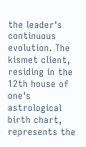the leader's continuous evolution. The kismet client, residing in the 12th house of one's astrological birth chart, represents the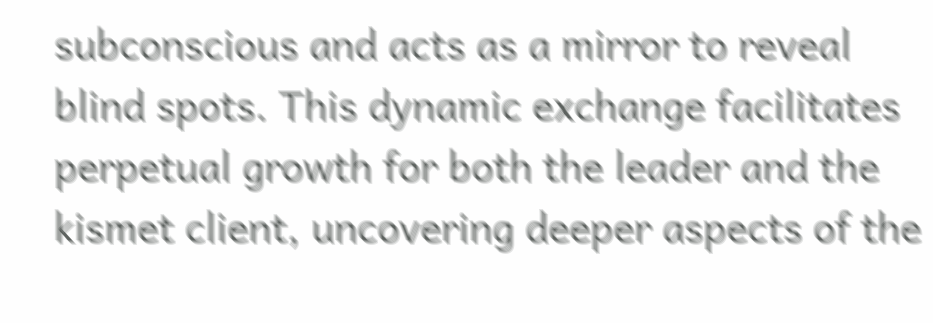subconscious and acts as a mirror to reveal blind spots. This dynamic exchange facilitates perpetual growth for both the leader and the kismet client, uncovering deeper aspects of the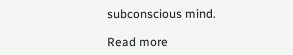subconscious mind.

Read more